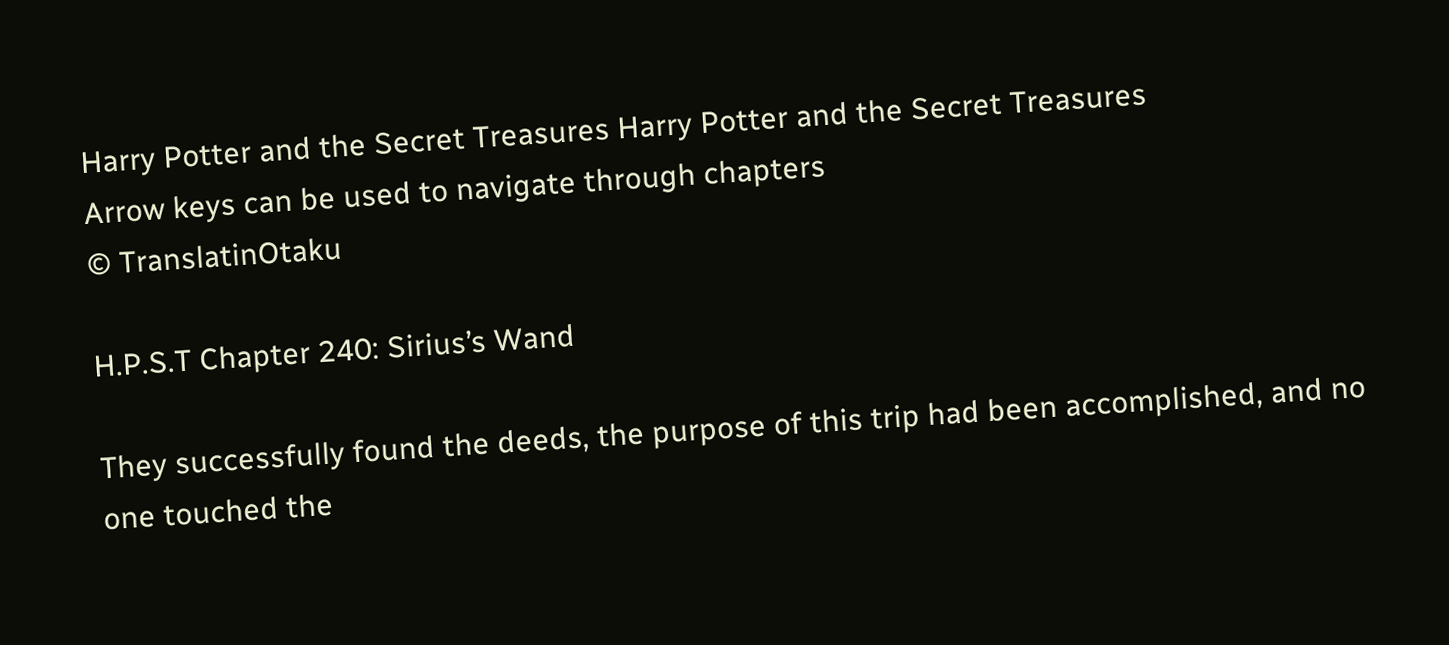Harry Potter and the Secret Treasures Harry Potter and the Secret Treasures
Arrow keys can be used to navigate through chapters
© TranslatinOtaku

H.P.S.T Chapter 240: Sirius’s Wand

They successfully found the deeds, the purpose of this trip had been accomplished, and no one touched the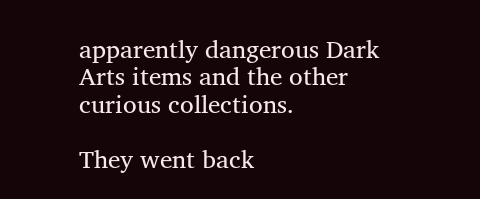apparently dangerous Dark Arts items and the other curious collections.

They went back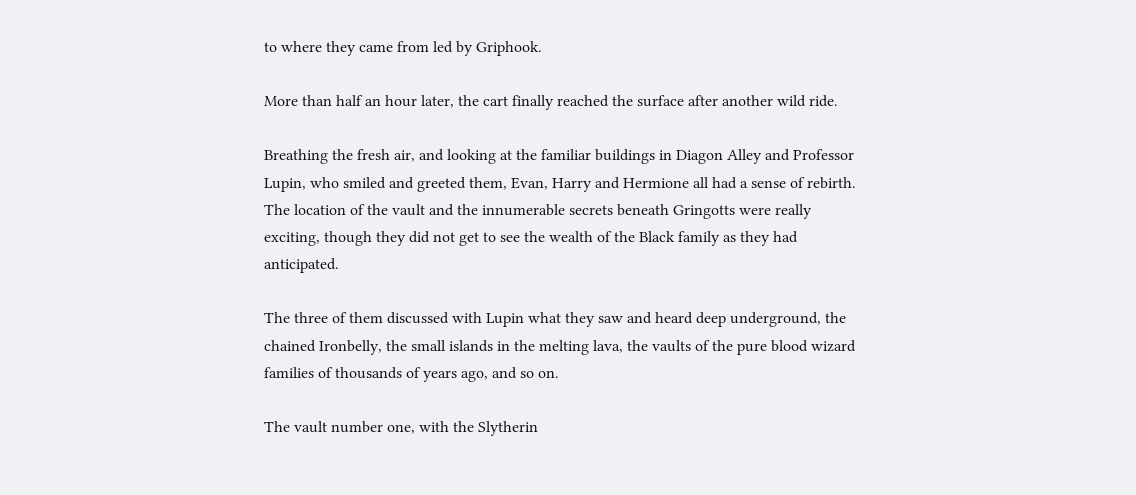to where they came from led by Griphook.

More than half an hour later, the cart finally reached the surface after another wild ride.

Breathing the fresh air, and looking at the familiar buildings in Diagon Alley and Professor Lupin, who smiled and greeted them, Evan, Harry and Hermione all had a sense of rebirth. The location of the vault and the innumerable secrets beneath Gringotts were really exciting, though they did not get to see the wealth of the Black family as they had anticipated.

The three of them discussed with Lupin what they saw and heard deep underground, the chained Ironbelly, the small islands in the melting lava, the vaults of the pure blood wizard families of thousands of years ago, and so on.

The vault number one, with the Slytherin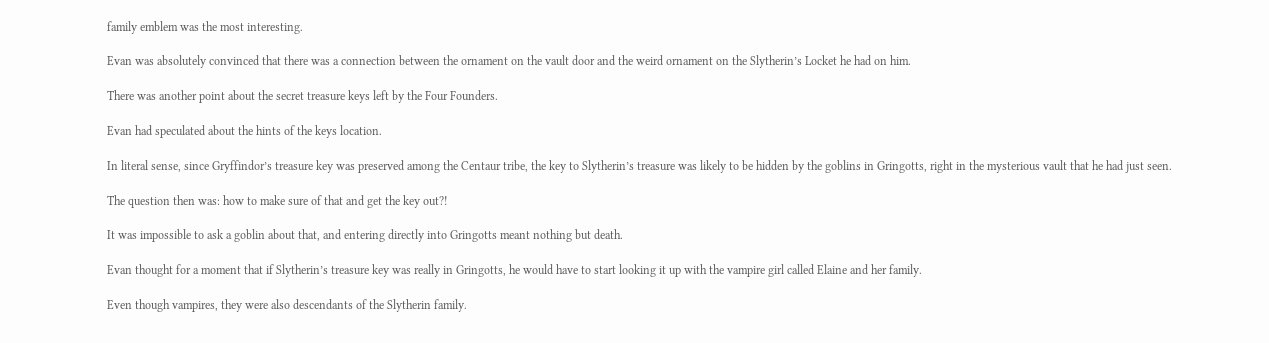family emblem was the most interesting.

Evan was absolutely convinced that there was a connection between the ornament on the vault door and the weird ornament on the Slytherin’s Locket he had on him.

There was another point about the secret treasure keys left by the Four Founders.

Evan had speculated about the hints of the keys location.

In literal sense, since Gryffindor’s treasure key was preserved among the Centaur tribe, the key to Slytherin’s treasure was likely to be hidden by the goblins in Gringotts, right in the mysterious vault that he had just seen.

The question then was: how to make sure of that and get the key out?!

It was impossible to ask a goblin about that, and entering directly into Gringotts meant nothing but death.

Evan thought for a moment that if Slytherin’s treasure key was really in Gringotts, he would have to start looking it up with the vampire girl called Elaine and her family.

Even though vampires, they were also descendants of the Slytherin family.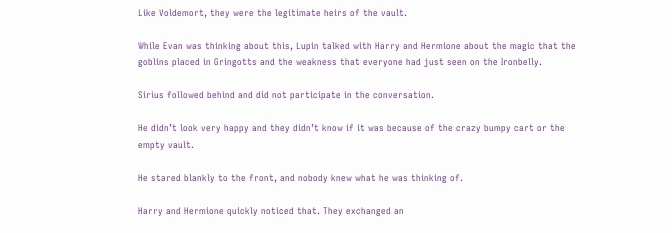Like Voldemort, they were the legitimate heirs of the vault.

While Evan was thinking about this, Lupin talked with Harry and Hermione about the magic that the goblins placed in Gringotts and the weakness that everyone had just seen on the Ironbelly.

Sirius followed behind and did not participate in the conversation.

He didn’t look very happy and they didn’t know if it was because of the crazy bumpy cart or the empty vault.

He stared blankly to the front, and nobody knew what he was thinking of.

Harry and Hermione quickly noticed that. They exchanged an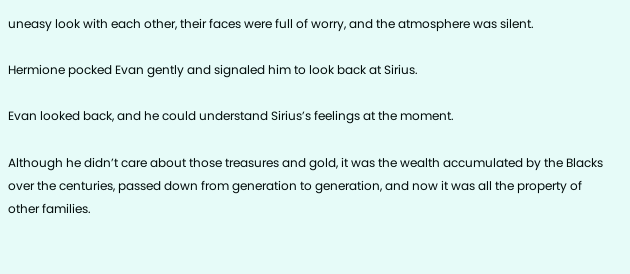uneasy look with each other, their faces were full of worry, and the atmosphere was silent.

Hermione pocked Evan gently and signaled him to look back at Sirius.

Evan looked back, and he could understand Sirius’s feelings at the moment.

Although he didn’t care about those treasures and gold, it was the wealth accumulated by the Blacks over the centuries, passed down from generation to generation, and now it was all the property of other families.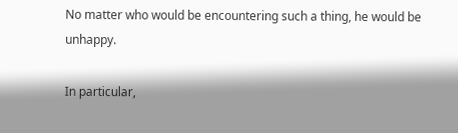No matter who would be encountering such a thing, he would be unhappy.

In particular,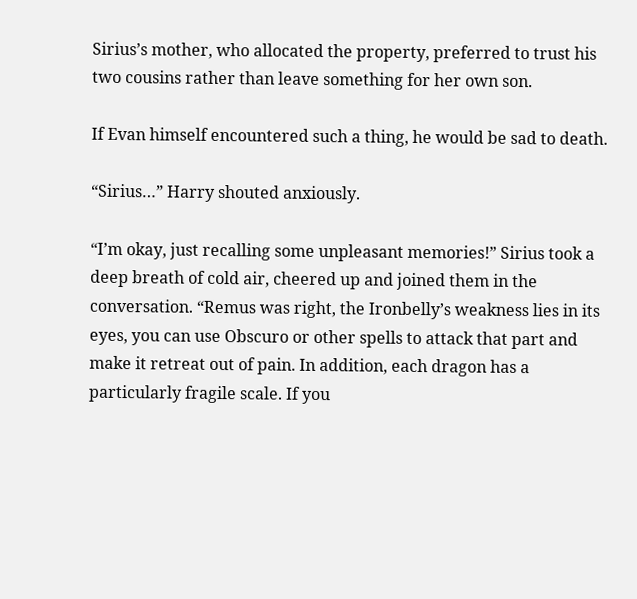Sirius’s mother, who allocated the property, preferred to trust his two cousins rather than leave something for her own son.

If Evan himself encountered such a thing, he would be sad to death.

“Sirius…” Harry shouted anxiously.

“I’m okay, just recalling some unpleasant memories!” Sirius took a deep breath of cold air, cheered up and joined them in the conversation. “Remus was right, the Ironbelly’s weakness lies in its eyes, you can use Obscuro or other spells to attack that part and make it retreat out of pain. In addition, each dragon has a particularly fragile scale. If you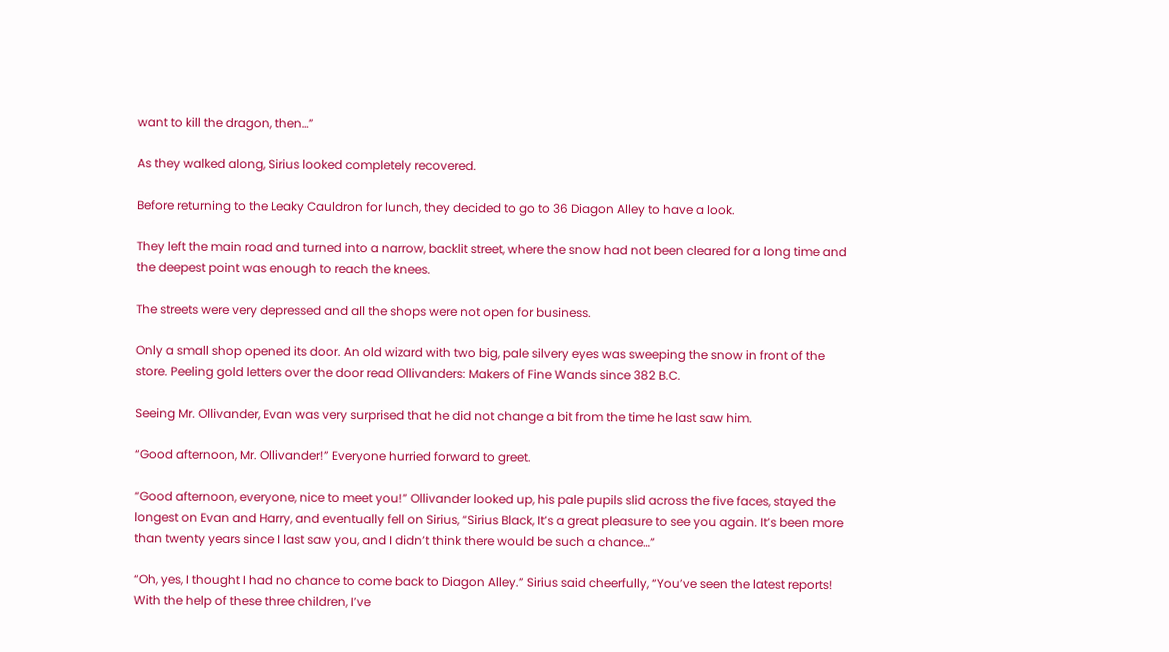want to kill the dragon, then…”

As they walked along, Sirius looked completely recovered.

Before returning to the Leaky Cauldron for lunch, they decided to go to 36 Diagon Alley to have a look.

They left the main road and turned into a narrow, backlit street, where the snow had not been cleared for a long time and the deepest point was enough to reach the knees.

The streets were very depressed and all the shops were not open for business.

Only a small shop opened its door. An old wizard with two big, pale silvery eyes was sweeping the snow in front of the store. Peeling gold letters over the door read Ollivanders: Makers of Fine Wands since 382 B.C.

Seeing Mr. Ollivander, Evan was very surprised that he did not change a bit from the time he last saw him.

“Good afternoon, Mr. Ollivander!” Everyone hurried forward to greet.

“Good afternoon, everyone, nice to meet you!” Ollivander looked up, his pale pupils slid across the five faces, stayed the longest on Evan and Harry, and eventually fell on Sirius, “Sirius Black, It’s a great pleasure to see you again. It’s been more than twenty years since I last saw you, and I didn’t think there would be such a chance…”

“Oh, yes, I thought I had no chance to come back to Diagon Alley.” Sirius said cheerfully, “You’ve seen the latest reports! With the help of these three children, I’ve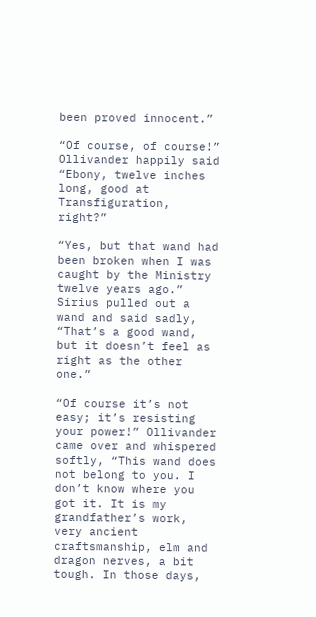been proved innocent.”

“Of course, of course!” Ollivander happily said “Ebony, twelve inches long, good at Transfiguration, right?”

“Yes, but that wand had been broken when I was caught by the Ministry twelve years ago.” Sirius pulled out a wand and said sadly, “That’s a good wand, but it doesn’t feel as right as the other one.”

“Of course it’s not easy; it’s resisting your power!” Ollivander came over and whispered softly, “This wand does not belong to you. I don’t know where you got it. It is my grandfather’s work, very ancient craftsmanship, elm and dragon nerves, a bit tough. In those days,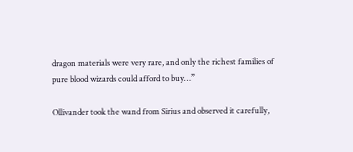dragon materials were very rare, and only the richest families of pure blood wizards could afford to buy…”

Ollivander took the wand from Sirius and observed it carefully,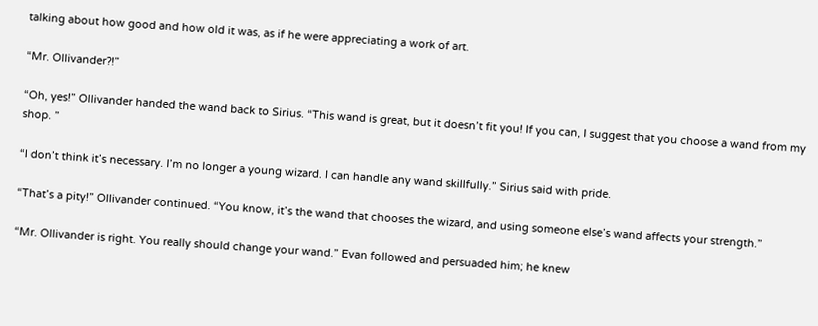talking about how good and how old it was, as if he were appreciating a work of art.

“Mr. Ollivander?!”

“Oh, yes!” Ollivander handed the wand back to Sirius. “This wand is great, but it doesn’t fit you! If you can, I suggest that you choose a wand from my shop. ”

“I don’t think it’s necessary. I’m no longer a young wizard. I can handle any wand skillfully.” Sirius said with pride.

“That’s a pity!” Ollivander continued. “You know, it’s the wand that chooses the wizard, and using someone else’s wand affects your strength.”

“Mr. Ollivander is right. You really should change your wand.” Evan followed and persuaded him; he knew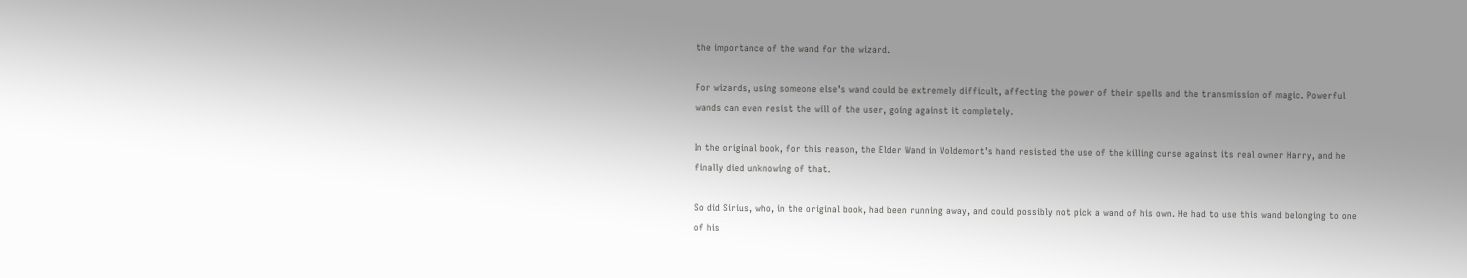the importance of the wand for the wizard.

For wizards, using someone else’s wand could be extremely difficult, affecting the power of their spells and the transmission of magic. Powerful wands can even resist the will of the user, going against it completely.

In the original book, for this reason, the Elder Wand in Voldemort’s hand resisted the use of the killing curse against its real owner Harry, and he finally died unknowing of that.

So did Sirius, who, in the original book, had been running away, and could possibly not pick a wand of his own. He had to use this wand belonging to one of his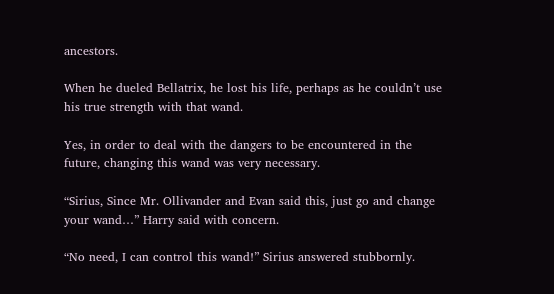ancestors.

When he dueled Bellatrix, he lost his life, perhaps as he couldn’t use his true strength with that wand.

Yes, in order to deal with the dangers to be encountered in the future, changing this wand was very necessary.

“Sirius, Since Mr. Ollivander and Evan said this, just go and change your wand…” Harry said with concern.

“No need, I can control this wand!” Sirius answered stubbornly.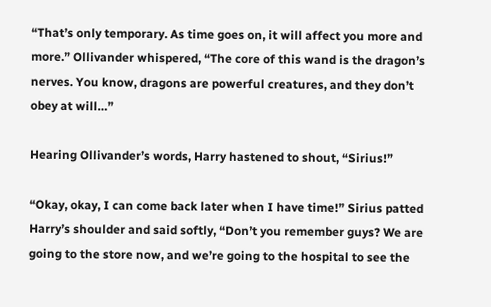“That’s only temporary. As time goes on, it will affect you more and more.” Ollivander whispered, “The core of this wand is the dragon’s nerves. You know, dragons are powerful creatures, and they don’t obey at will…”

Hearing Ollivander’s words, Harry hastened to shout, “Sirius!”

“Okay, okay, I can come back later when I have time!” Sirius patted Harry’s shoulder and said softly, “Don’t you remember guys? We are going to the store now, and we’re going to the hospital to see the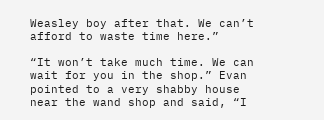Weasley boy after that. We can’t afford to waste time here.”

“It won’t take much time. We can wait for you in the shop.” Evan pointed to a very shabby house near the wand shop and said, “I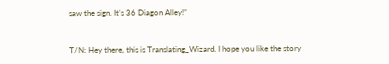saw the sign. It’s 36 Diagon Alley!”


T/N: Hey there, this is Translating_Wizard. I hope you like the story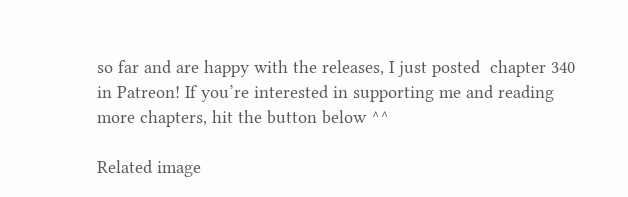so far and are happy with the releases, I just posted  chapter 340 in Patreon! If you’re interested in supporting me and reading more chapters, hit the button below ^^

Related image